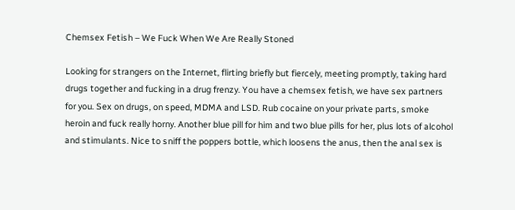Chemsex Fetish – We Fuck When We Are Really Stoned

Looking for strangers on the Internet, flirting briefly but fiercely, meeting promptly, taking hard drugs together and fucking in a drug frenzy. You have a chemsex fetish, we have sex partners for you. Sex on drugs, on speed, MDMA and LSD. Rub cocaine on your private parts, smoke heroin and fuck really horny. Another blue pill for him and two blue pills for her, plus lots of alcohol and stimulants. Nice to sniff the poppers bottle, which loosens the anus, then the anal sex is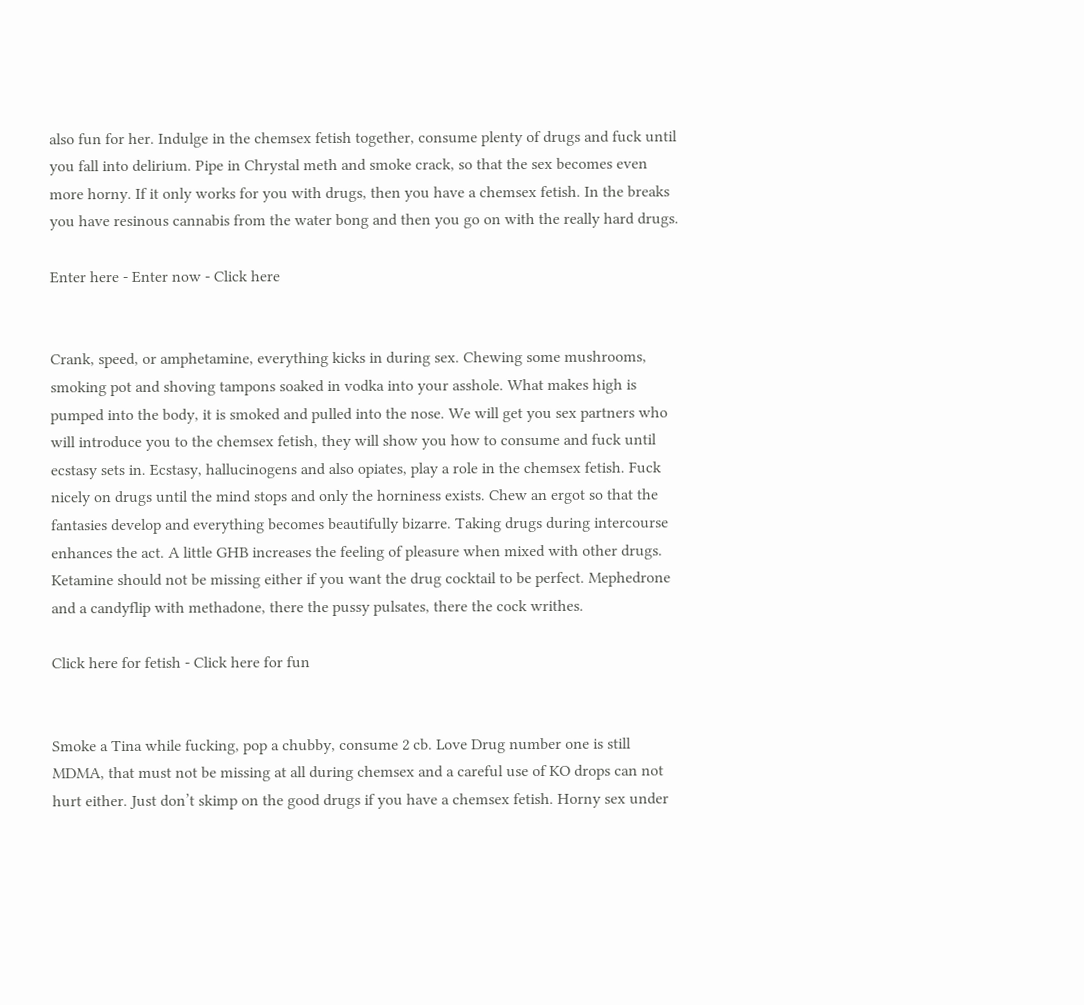also fun for her. Indulge in the chemsex fetish together, consume plenty of drugs and fuck until you fall into delirium. Pipe in Chrystal meth and smoke crack, so that the sex becomes even more horny. If it only works for you with drugs, then you have a chemsex fetish. In the breaks you have resinous cannabis from the water bong and then you go on with the really hard drugs.

Enter here - Enter now - Click here


Crank, speed, or amphetamine, everything kicks in during sex. Chewing some mushrooms, smoking pot and shoving tampons soaked in vodka into your asshole. What makes high is pumped into the body, it is smoked and pulled into the nose. We will get you sex partners who will introduce you to the chemsex fetish, they will show you how to consume and fuck until ecstasy sets in. Ecstasy, hallucinogens and also opiates, play a role in the chemsex fetish. Fuck nicely on drugs until the mind stops and only the horniness exists. Chew an ergot so that the fantasies develop and everything becomes beautifully bizarre. Taking drugs during intercourse enhances the act. A little GHB increases the feeling of pleasure when mixed with other drugs. Ketamine should not be missing either if you want the drug cocktail to be perfect. Mephedrone and a candyflip with methadone, there the pussy pulsates, there the cock writhes.

Click here for fetish - Click here for fun


Smoke a Tina while fucking, pop a chubby, consume 2 cb. Love Drug number one is still MDMA, that must not be missing at all during chemsex and a careful use of KO drops can not hurt either. Just don’t skimp on the good drugs if you have a chemsex fetish. Horny sex under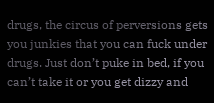drugs, the circus of perversions gets you junkies that you can fuck under drugs. Just don’t puke in bed, if you can’t take it or you get dizzy and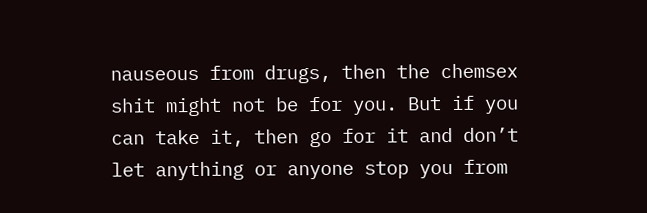nauseous from drugs, then the chemsex shit might not be for you. But if you can take it, then go for it and don’t let anything or anyone stop you from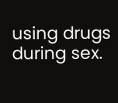using drugs during sex.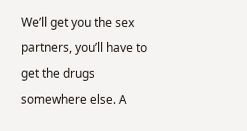We’ll get you the sex partners, you’ll have to get the drugs somewhere else. A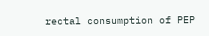rectal consumption of PEP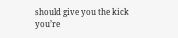should give you the kick you’re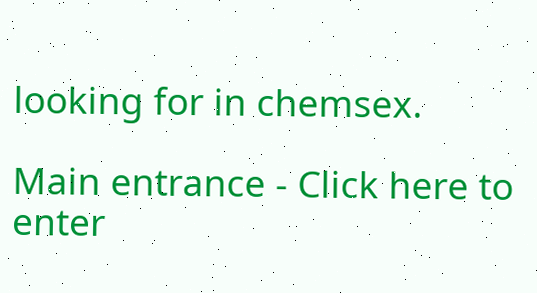looking for in chemsex.

Main entrance - Click here to enter